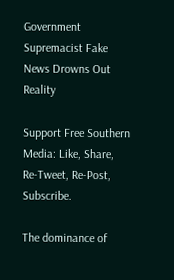Government Supremacist Fake News Drowns Out Reality

Support Free Southern Media: Like, Share, Re-Tweet, Re-Post, Subscribe.

The dominance of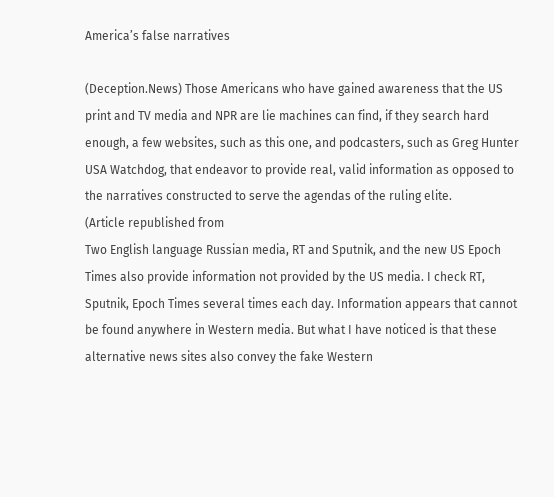America’s false narratives

(Deception.News) Those Americans who have gained awareness that the US print and TV media and NPR are lie machines can find, if they search hard enough, a few websites, such as this one, and podcasters, such as Greg Hunter USA Watchdog, that endeavor to provide real, valid information as opposed to the narratives constructed to serve the agendas of the ruling elite.
(Article republished from
Two English language Russian media, RT and Sputnik, and the new US Epoch Times also provide information not provided by the US media. I check RT, Sputnik, Epoch Times several times each day. Information appears that cannot be found anywhere in Western media. But what I have noticed is that these alternative news sites also convey the fake Western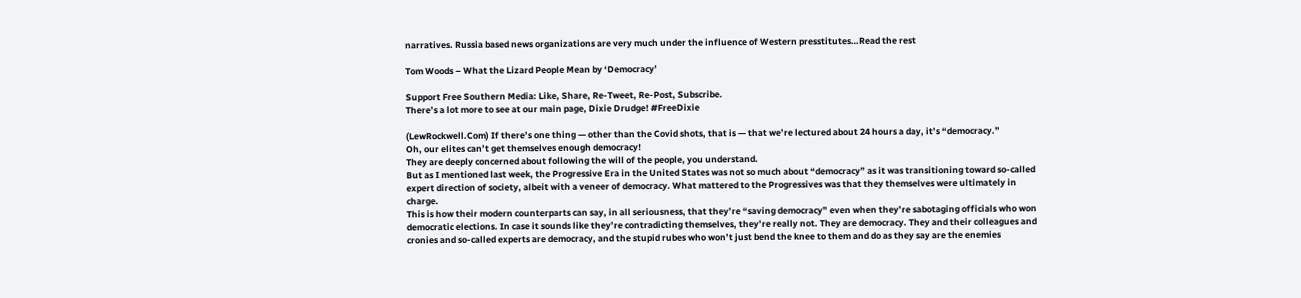narratives. Russia based news organizations are very much under the influence of Western presstitutes…Read the rest

Tom Woods – What the Lizard People Mean by ‘Democracy’

Support Free Southern Media: Like, Share, Re-Tweet, Re-Post, Subscribe.
There’s a lot more to see at our main page, Dixie Drudge! #FreeDixie

(LewRockwell.Com) If there’s one thing — other than the Covid shots, that is — that we’re lectured about 24 hours a day, it’s “democracy.”
Oh, our elites can’t get themselves enough democracy!
They are deeply concerned about following the will of the people, you understand.
But as I mentioned last week, the Progressive Era in the United States was not so much about “democracy” as it was transitioning toward so-called expert direction of society, albeit with a veneer of democracy. What mattered to the Progressives was that they themselves were ultimately in charge.
This is how their modern counterparts can say, in all seriousness, that they’re “saving democracy” even when they’re sabotaging officials who won democratic elections. In case it sounds like they’re contradicting themselves, they’re really not. They are democracy. They and their colleagues and cronies and so-called experts are democracy, and the stupid rubes who won’t just bend the knee to them and do as they say are the enemies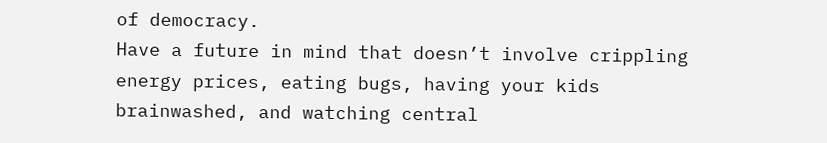of democracy.
Have a future in mind that doesn’t involve crippling energy prices, eating bugs, having your kids brainwashed, and watching central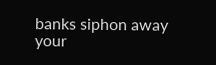banks siphon away your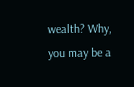wealth? Why, you may be a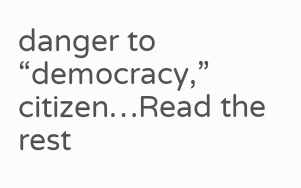danger to “democracy,” citizen…Read the rest